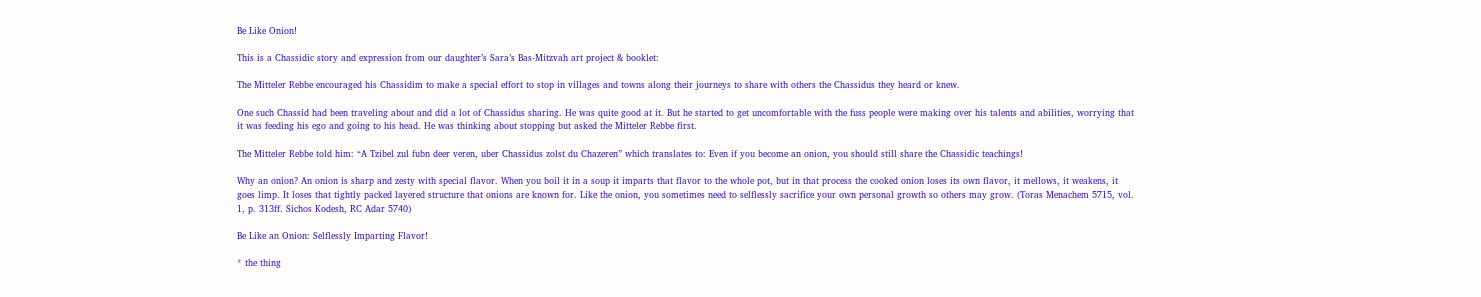Be Like Onion!

This is a Chassidic story and expression from our daughter’s Sara’s Bas-Mitzvah art project & booklet:

The Mitteler Rebbe encouraged his Chassidim to make a special effort to stop in villages and towns along their journeys to share with others the Chassidus they heard or knew.

One such Chassid had been traveling about and did a lot of Chassidus sharing. He was quite good at it. But he started to get uncomfortable with the fuss people were making over his talents and abilities, worrying that it was feeding his ego and going to his head. He was thinking about stopping but asked the Mitteler Rebbe first.

The Mitteler Rebbe told him: “A Tzibel zul fubn deer veren, uber Chassidus zolst du Chazeren” which translates to: Even if you become an onion, you should still share the Chassidic teachings!

Why an onion? An onion is sharp and zesty with special flavor. When you boil it in a soup it imparts that flavor to the whole pot, but in that process the cooked onion loses its own flavor, it mellows, it weakens, it goes limp. It loses that tightly packed layered structure that onions are known for. Like the onion, you sometimes need to selflessly sacrifice your own personal growth so others may grow. (Toras Menachem 5715, vol. 1, p. 313ff. Sichos Kodesh, RC Adar 5740)

Be Like an Onion: Selflessly Imparting Flavor!

* the thing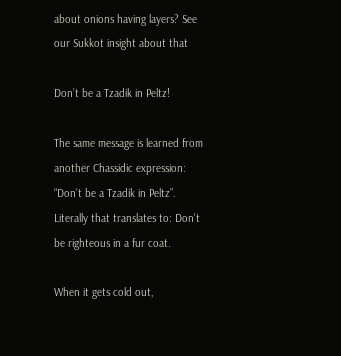about onions having layers? See our Sukkot insight about that

Don’t be a Tzadik in Peltz!

The same message is learned from another Chassidic expression: “Don’t be a Tzadik in Peltz”. Literally that translates to: Don’t be righteous in a fur coat.

When it gets cold out,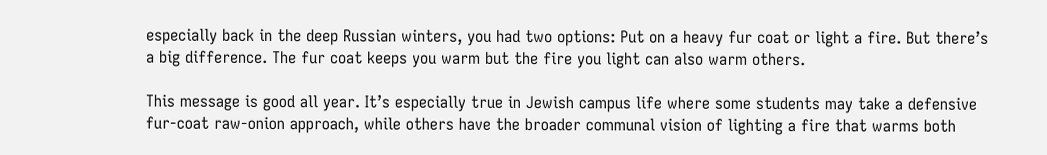especially back in the deep Russian winters, you had two options: Put on a heavy fur coat or light a fire. But there’s a big difference. The fur coat keeps you warm but the fire you light can also warm others.

This message is good all year. It’s especially true in Jewish campus life where some students may take a defensive fur-coat raw-onion approach, while others have the broader communal vision of lighting a fire that warms both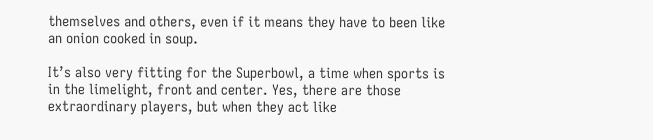themselves and others, even if it means they have to been like an onion cooked in soup.

It’s also very fitting for the Superbowl, a time when sports is in the limelight, front and center. Yes, there are those extraordinary players, but when they act like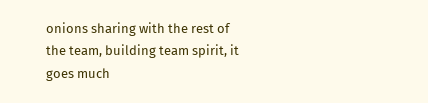onions sharing with the rest of the team, building team spirit, it goes much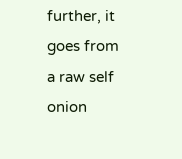further, it goes from a raw self onion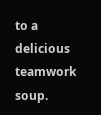to a delicious teamwork soup.